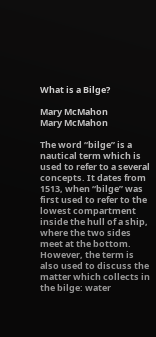What is a Bilge?

Mary McMahon
Mary McMahon

The word “bilge” is a nautical term which is used to refer to a several concepts. It dates from 1513, when “bilge” was first used to refer to the lowest compartment inside the hull of a ship, where the two sides meet at the bottom. However, the term is also used to discuss the matter which collects in the bilge: water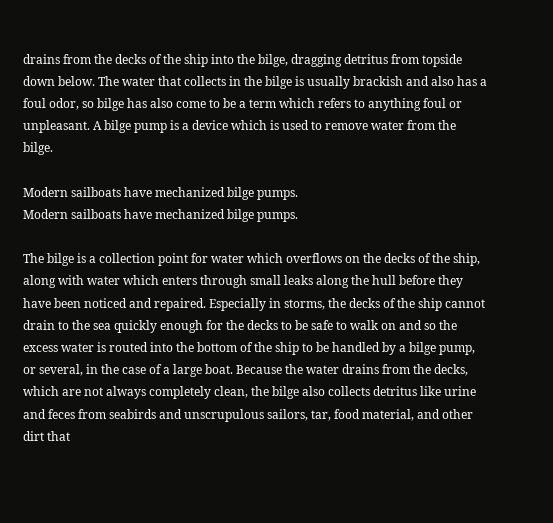drains from the decks of the ship into the bilge, dragging detritus from topside down below. The water that collects in the bilge is usually brackish and also has a foul odor, so bilge has also come to be a term which refers to anything foul or unpleasant. A bilge pump is a device which is used to remove water from the bilge.

Modern sailboats have mechanized bilge pumps.
Modern sailboats have mechanized bilge pumps.

The bilge is a collection point for water which overflows on the decks of the ship, along with water which enters through small leaks along the hull before they have been noticed and repaired. Especially in storms, the decks of the ship cannot drain to the sea quickly enough for the decks to be safe to walk on and so the excess water is routed into the bottom of the ship to be handled by a bilge pump, or several, in the case of a large boat. Because the water drains from the decks, which are not always completely clean, the bilge also collects detritus like urine and feces from seabirds and unscrupulous sailors, tar, food material, and other dirt that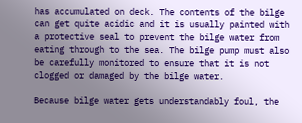has accumulated on deck. The contents of the bilge can get quite acidic and it is usually painted with a protective seal to prevent the bilge water from eating through to the sea. The bilge pump must also be carefully monitored to ensure that it is not clogged or damaged by the bilge water.

Because bilge water gets understandably foul, the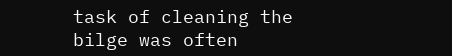task of cleaning the bilge was often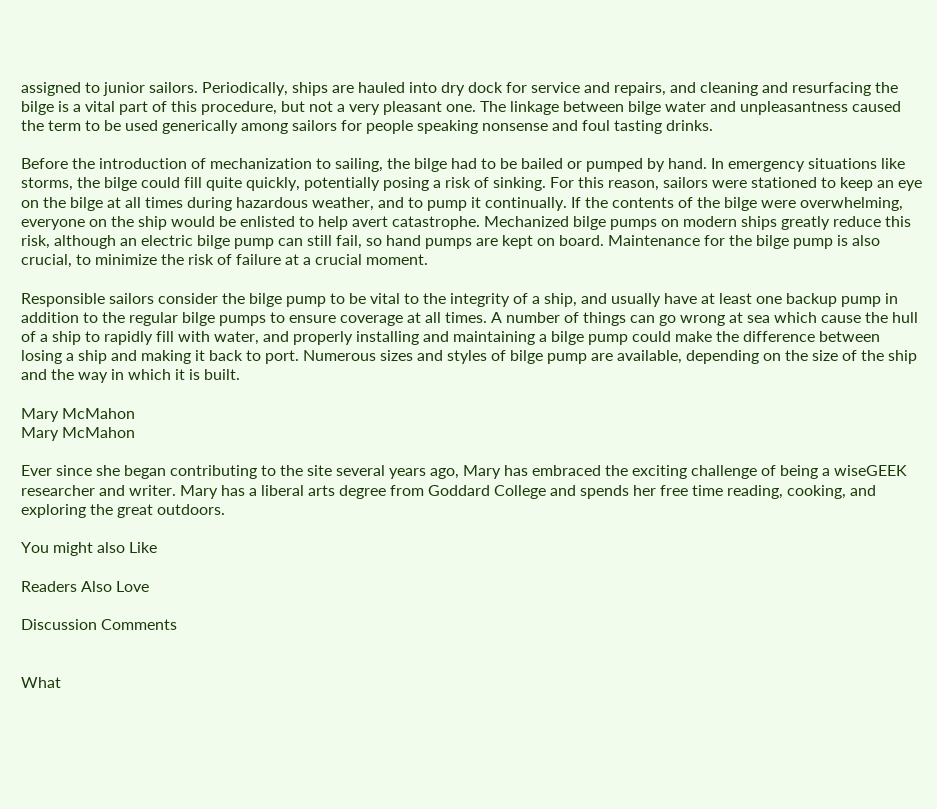assigned to junior sailors. Periodically, ships are hauled into dry dock for service and repairs, and cleaning and resurfacing the bilge is a vital part of this procedure, but not a very pleasant one. The linkage between bilge water and unpleasantness caused the term to be used generically among sailors for people speaking nonsense and foul tasting drinks.

Before the introduction of mechanization to sailing, the bilge had to be bailed or pumped by hand. In emergency situations like storms, the bilge could fill quite quickly, potentially posing a risk of sinking. For this reason, sailors were stationed to keep an eye on the bilge at all times during hazardous weather, and to pump it continually. If the contents of the bilge were overwhelming, everyone on the ship would be enlisted to help avert catastrophe. Mechanized bilge pumps on modern ships greatly reduce this risk, although an electric bilge pump can still fail, so hand pumps are kept on board. Maintenance for the bilge pump is also crucial, to minimize the risk of failure at a crucial moment.

Responsible sailors consider the bilge pump to be vital to the integrity of a ship, and usually have at least one backup pump in addition to the regular bilge pumps to ensure coverage at all times. A number of things can go wrong at sea which cause the hull of a ship to rapidly fill with water, and properly installing and maintaining a bilge pump could make the difference between losing a ship and making it back to port. Numerous sizes and styles of bilge pump are available, depending on the size of the ship and the way in which it is built.

Mary McMahon
Mary McMahon

Ever since she began contributing to the site several years ago, Mary has embraced the exciting challenge of being a wiseGEEK researcher and writer. Mary has a liberal arts degree from Goddard College and spends her free time reading, cooking, and exploring the great outdoors.

You might also Like

Readers Also Love

Discussion Comments


What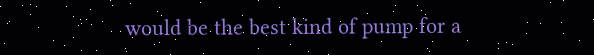would be the best kind of pump for a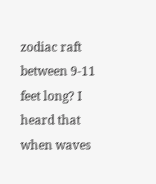zodiac raft between 9-11 feet long? I heard that when waves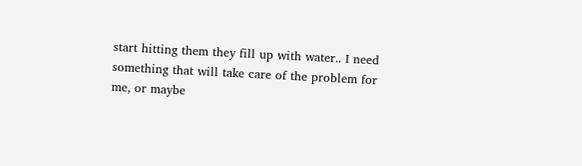start hitting them they fill up with water.. I need something that will take care of the problem for me, or maybe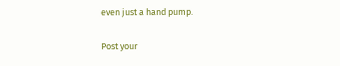even just a hand pump.

Post your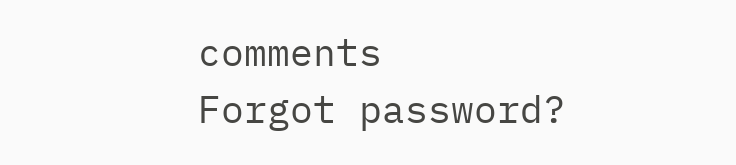comments
Forgot password?